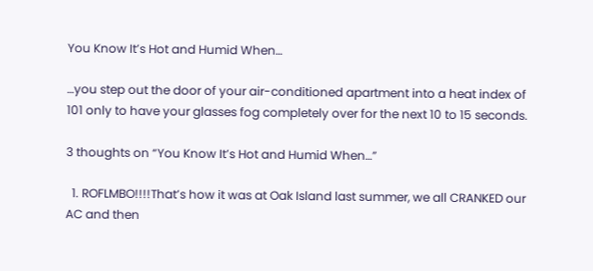You Know It’s Hot and Humid When…

…you step out the door of your air-conditioned apartment into a heat index of 101 only to have your glasses fog completely over for the next 10 to 15 seconds.

3 thoughts on “You Know It’s Hot and Humid When…”

  1. ROFLMBO!!!!That’s how it was at Oak Island last summer, we all CRANKED our AC and then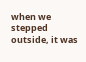when we stepped outside, it was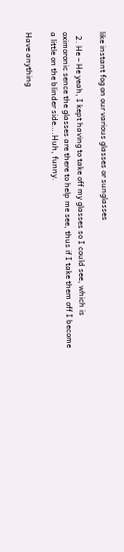like instant fog on our various glasses or sunglasses

  2. He – He yeah, I kept having to take off my glasses so I could see, which is oximoronic sence the glasses are there to help me see, thus if I take them off I become a little on the blinder side….Huh, funny.

Have anything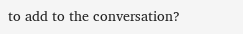to add to the conversation?